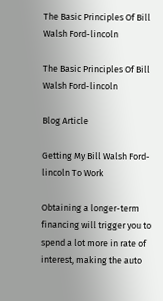The Basic Principles Of Bill Walsh Ford-lincoln

The Basic Principles Of Bill Walsh Ford-lincoln

Blog Article

Getting My Bill Walsh Ford-lincoln To Work

Obtaining a longer-term financing will trigger you to spend a lot more in rate of interest, making the auto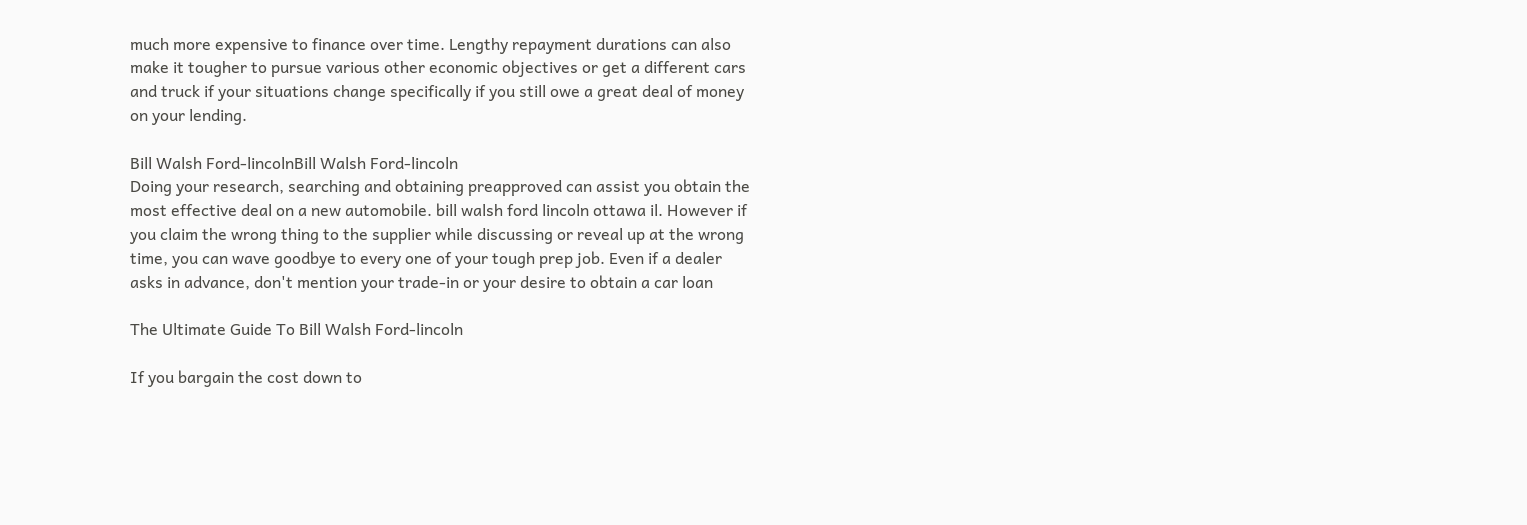much more expensive to finance over time. Lengthy repayment durations can also make it tougher to pursue various other economic objectives or get a different cars and truck if your situations change specifically if you still owe a great deal of money on your lending.

Bill Walsh Ford-lincolnBill Walsh Ford-lincoln
Doing your research, searching and obtaining preapproved can assist you obtain the most effective deal on a new automobile. bill walsh ford lincoln ottawa il. However if you claim the wrong thing to the supplier while discussing or reveal up at the wrong time, you can wave goodbye to every one of your tough prep job. Even if a dealer asks in advance, don't mention your trade-in or your desire to obtain a car loan

The Ultimate Guide To Bill Walsh Ford-lincoln

If you bargain the cost down to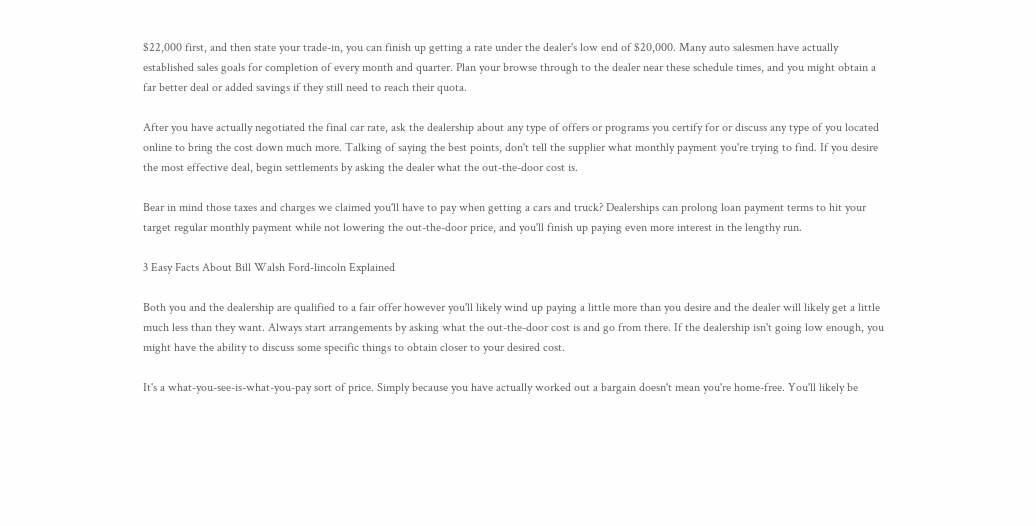$22,000 first, and then state your trade-in, you can finish up getting a rate under the dealer's low end of $20,000. Many auto salesmen have actually established sales goals for completion of every month and quarter. Plan your browse through to the dealer near these schedule times, and you might obtain a far better deal or added savings if they still need to reach their quota.

After you have actually negotiated the final car rate, ask the dealership about any type of offers or programs you certify for or discuss any type of you located online to bring the cost down much more. Talking of saying the best points, don't tell the supplier what monthly payment you're trying to find. If you desire the most effective deal, begin settlements by asking the dealer what the out-the-door cost is.

Bear in mind those taxes and charges we claimed you'll have to pay when getting a cars and truck? Dealerships can prolong loan payment terms to hit your target regular monthly payment while not lowering the out-the-door price, and you'll finish up paying even more interest in the lengthy run.

3 Easy Facts About Bill Walsh Ford-lincoln Explained

Both you and the dealership are qualified to a fair offer however you'll likely wind up paying a little more than you desire and the dealer will likely get a little much less than they want. Always start arrangements by asking what the out-the-door cost is and go from there. If the dealership isn't going low enough, you might have the ability to discuss some specific things to obtain closer to your desired cost.

It's a what-you-see-is-what-you-pay sort of price. Simply because you have actually worked out a bargain doesn't mean you're home-free. You'll likely be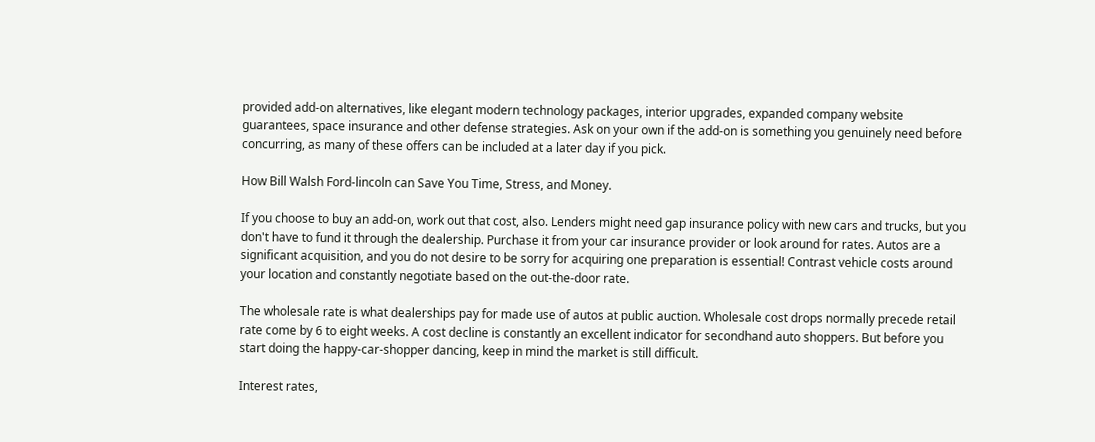provided add-on alternatives, like elegant modern technology packages, interior upgrades, expanded company website guarantees, space insurance and other defense strategies. Ask on your own if the add-on is something you genuinely need before concurring, as many of these offers can be included at a later day if you pick.

How Bill Walsh Ford-lincoln can Save You Time, Stress, and Money.

If you choose to buy an add-on, work out that cost, also. Lenders might need gap insurance policy with new cars and trucks, but you don't have to fund it through the dealership. Purchase it from your car insurance provider or look around for rates. Autos are a significant acquisition, and you do not desire to be sorry for acquiring one preparation is essential! Contrast vehicle costs around your location and constantly negotiate based on the out-the-door rate.

The wholesale rate is what dealerships pay for made use of autos at public auction. Wholesale cost drops normally precede retail rate come by 6 to eight weeks. A cost decline is constantly an excellent indicator for secondhand auto shoppers. But before you start doing the happy-car-shopper dancing, keep in mind the market is still difficult.

Interest rates,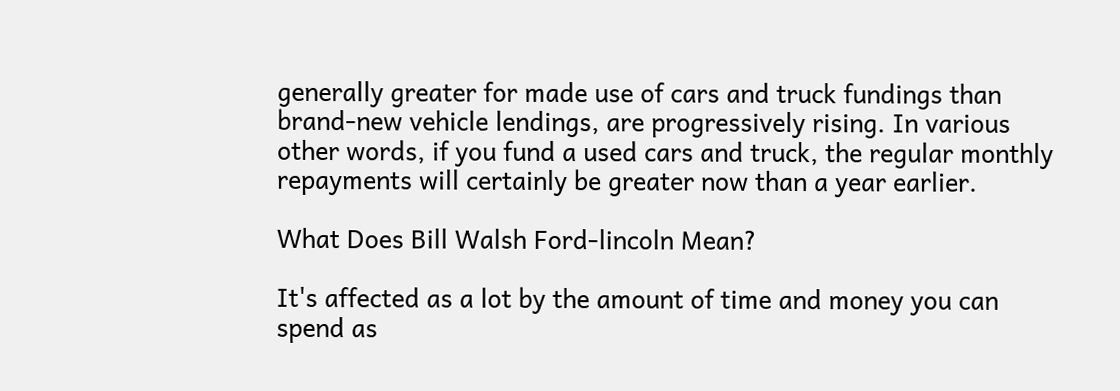generally greater for made use of cars and truck fundings than brand-new vehicle lendings, are progressively rising. In various other words, if you fund a used cars and truck, the regular monthly repayments will certainly be greater now than a year earlier.

What Does Bill Walsh Ford-lincoln Mean?

It's affected as a lot by the amount of time and money you can spend as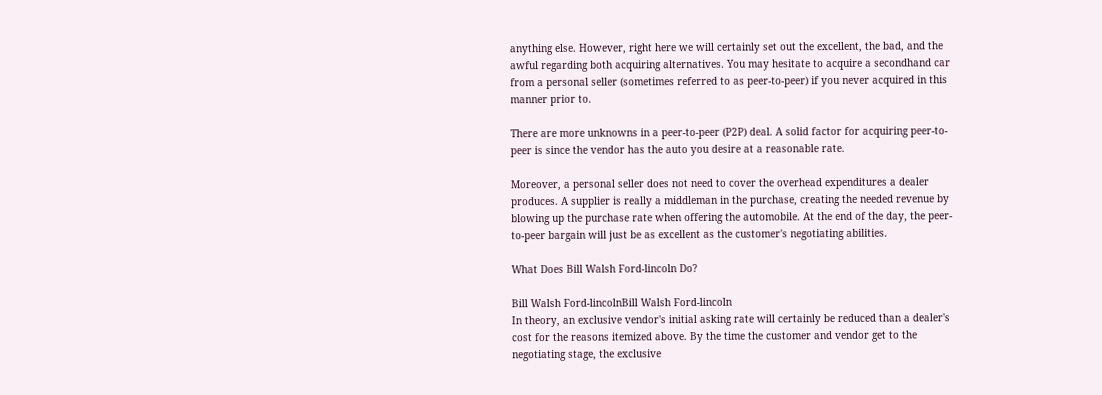anything else. However, right here we will certainly set out the excellent, the bad, and the awful regarding both acquiring alternatives. You may hesitate to acquire a secondhand car from a personal seller (sometimes referred to as peer-to-peer) if you never acquired in this manner prior to.

There are more unknowns in a peer-to-peer (P2P) deal. A solid factor for acquiring peer-to-peer is since the vendor has the auto you desire at a reasonable rate.

Moreover, a personal seller does not need to cover the overhead expenditures a dealer produces. A supplier is really a middleman in the purchase, creating the needed revenue by blowing up the purchase rate when offering the automobile. At the end of the day, the peer-to-peer bargain will just be as excellent as the customer's negotiating abilities.

What Does Bill Walsh Ford-lincoln Do?

Bill Walsh Ford-lincolnBill Walsh Ford-lincoln
In theory, an exclusive vendor's initial asking rate will certainly be reduced than a dealer's cost for the reasons itemized above. By the time the customer and vendor get to the negotiating stage, the exclusive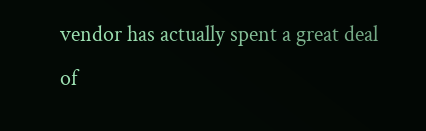vendor has actually spent a great deal of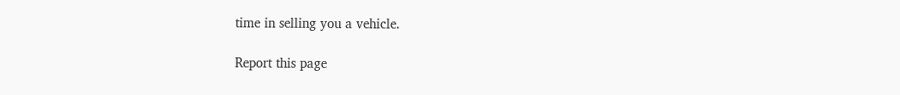time in selling you a vehicle.

Report this page